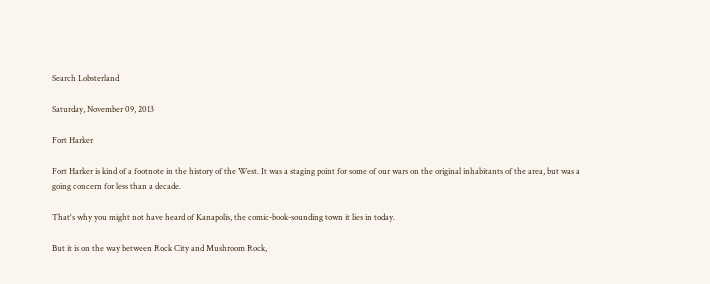Search Lobsterland

Saturday, November 09, 2013

Fort Harker

Fort Harker is kind of a footnote in the history of the West. It was a staging point for some of our wars on the original inhabitants of the area, but was a going concern for less than a decade.

That's why you might not have heard of Kanapolis, the comic-book-sounding town it lies in today.

But it is on the way between Rock City and Mushroom Rock,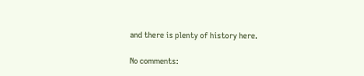and there is plenty of history here.

No comments: